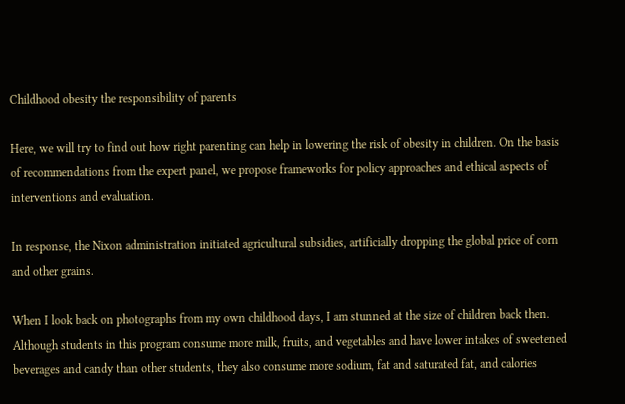Childhood obesity the responsibility of parents

Here, we will try to find out how right parenting can help in lowering the risk of obesity in children. On the basis of recommendations from the expert panel, we propose frameworks for policy approaches and ethical aspects of interventions and evaluation.

In response, the Nixon administration initiated agricultural subsidies, artificially dropping the global price of corn and other grains.

When I look back on photographs from my own childhood days, I am stunned at the size of children back then. Although students in this program consume more milk, fruits, and vegetables and have lower intakes of sweetened beverages and candy than other students, they also consume more sodium, fat and saturated fat, and calories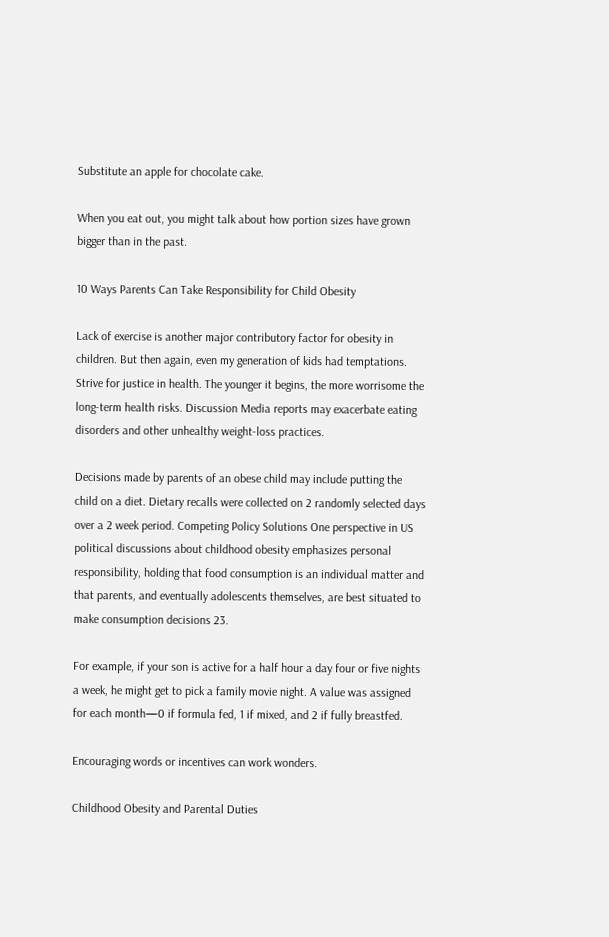Substitute an apple for chocolate cake.

When you eat out, you might talk about how portion sizes have grown bigger than in the past.

10 Ways Parents Can Take Responsibility for Child Obesity

Lack of exercise is another major contributory factor for obesity in children. But then again, even my generation of kids had temptations. Strive for justice in health. The younger it begins, the more worrisome the long-term health risks. Discussion Media reports may exacerbate eating disorders and other unhealthy weight-loss practices.

Decisions made by parents of an obese child may include putting the child on a diet. Dietary recalls were collected on 2 randomly selected days over a 2 week period. Competing Policy Solutions One perspective in US political discussions about childhood obesity emphasizes personal responsibility, holding that food consumption is an individual matter and that parents, and eventually adolescents themselves, are best situated to make consumption decisions 23.

For example, if your son is active for a half hour a day four or five nights a week, he might get to pick a family movie night. A value was assigned for each month—0 if formula fed, 1 if mixed, and 2 if fully breastfed.

Encouraging words or incentives can work wonders.

Childhood Obesity and Parental Duties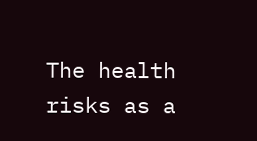The health risks as a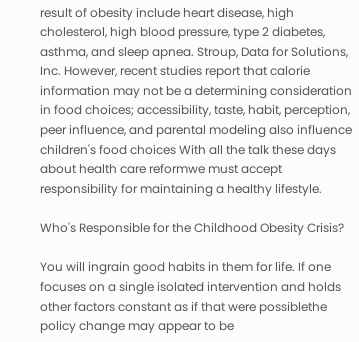result of obesity include heart disease, high cholesterol, high blood pressure, type 2 diabetes, asthma, and sleep apnea. Stroup, Data for Solutions, Inc. However, recent studies report that calorie information may not be a determining consideration in food choices; accessibility, taste, habit, perception, peer influence, and parental modeling also influence children's food choices With all the talk these days about health care reformwe must accept responsibility for maintaining a healthy lifestyle.

Who's Responsible for the Childhood Obesity Crisis?

You will ingrain good habits in them for life. If one focuses on a single isolated intervention and holds other factors constant as if that were possiblethe policy change may appear to be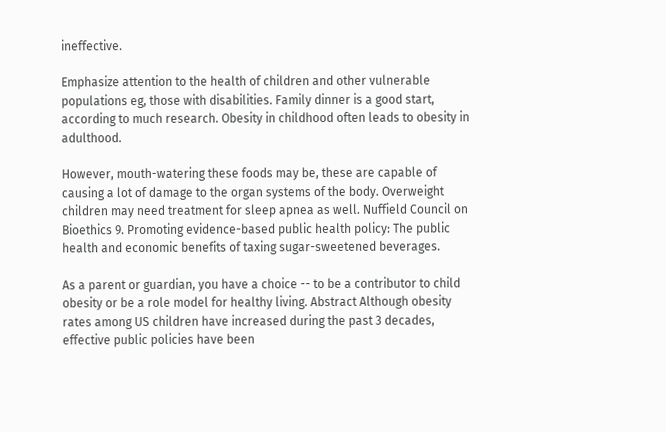ineffective.

Emphasize attention to the health of children and other vulnerable populations eg, those with disabilities. Family dinner is a good start, according to much research. Obesity in childhood often leads to obesity in adulthood.

However, mouth-watering these foods may be, these are capable of causing a lot of damage to the organ systems of the body. Overweight children may need treatment for sleep apnea as well. Nuffield Council on Bioethics 9. Promoting evidence-based public health policy: The public health and economic benefits of taxing sugar-sweetened beverages.

As a parent or guardian, you have a choice -- to be a contributor to child obesity or be a role model for healthy living. Abstract Although obesity rates among US children have increased during the past 3 decades, effective public policies have been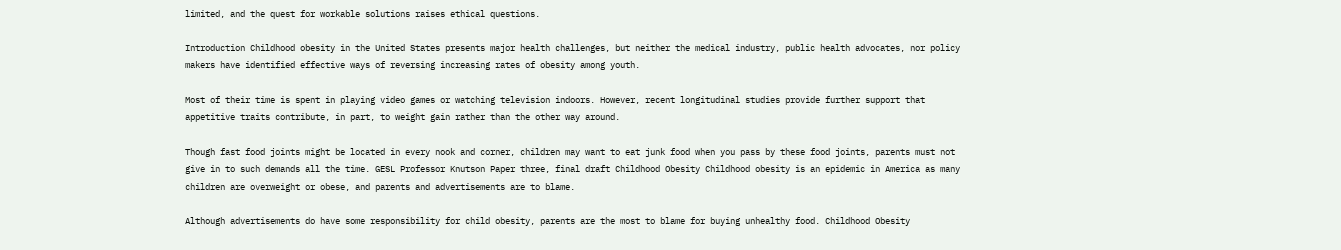limited, and the quest for workable solutions raises ethical questions.

Introduction Childhood obesity in the United States presents major health challenges, but neither the medical industry, public health advocates, nor policy makers have identified effective ways of reversing increasing rates of obesity among youth.

Most of their time is spent in playing video games or watching television indoors. However, recent longitudinal studies provide further support that appetitive traits contribute, in part, to weight gain rather than the other way around.

Though fast food joints might be located in every nook and corner, children may want to eat junk food when you pass by these food joints, parents must not give in to such demands all the time. GESL Professor Knutson Paper three, final draft Childhood Obesity Childhood obesity is an epidemic in America as many children are overweight or obese, and parents and advertisements are to blame.

Although advertisements do have some responsibility for child obesity, parents are the most to blame for buying unhealthy food. Childhood Obesity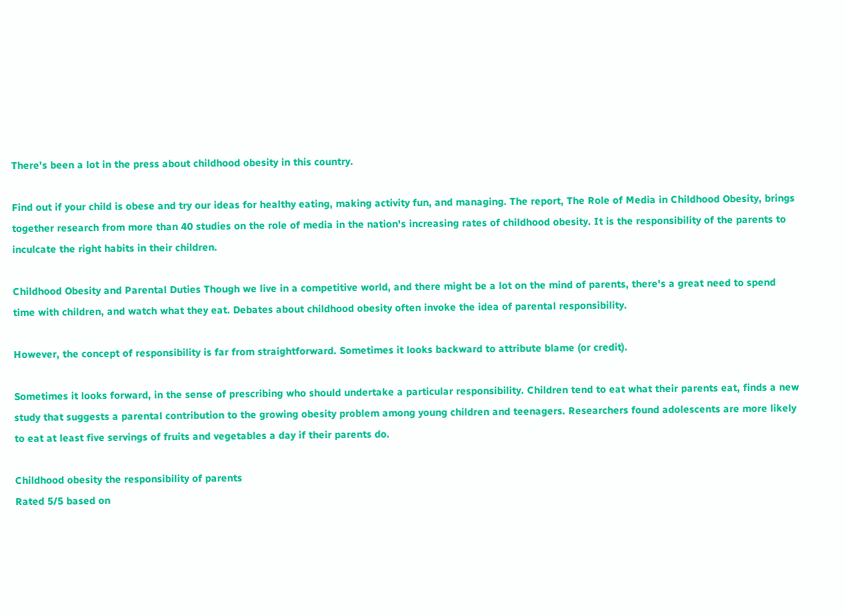There's been a lot in the press about childhood obesity in this country.

Find out if your child is obese and try our ideas for healthy eating, making activity fun, and managing. The report, The Role of Media in Childhood Obesity, brings together research from more than 40 studies on the role of media in the nation's increasing rates of childhood obesity. It is the responsibility of the parents to inculcate the right habits in their children.

Childhood Obesity and Parental Duties Though we live in a competitive world, and there might be a lot on the mind of parents, there's a great need to spend time with children, and watch what they eat. Debates about childhood obesity often invoke the idea of parental responsibility.

However, the concept of responsibility is far from straightforward. Sometimes it looks backward to attribute blame (or credit).

Sometimes it looks forward, in the sense of prescribing who should undertake a particular responsibility. Children tend to eat what their parents eat, finds a new study that suggests a parental contribution to the growing obesity problem among young children and teenagers. Researchers found adolescents are more likely to eat at least five servings of fruits and vegetables a day if their parents do.

Childhood obesity the responsibility of parents
Rated 5/5 based on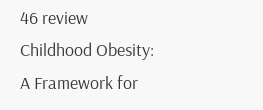46 review
Childhood Obesity: A Framework for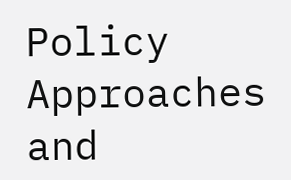Policy Approaches and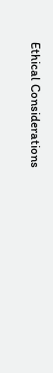Ethical Considerations